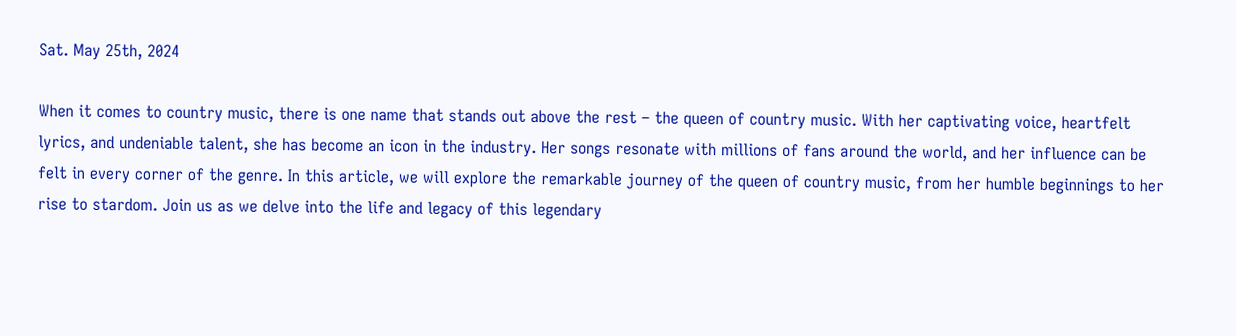Sat. May 25th, 2024

When it comes to country music, there is one name that stands out above the rest – the queen of country music. With her captivating voice, heartfelt lyrics, and undeniable talent, she has become an icon in the industry. Her songs resonate with millions of fans around the world, and her influence can be felt in every corner of the genre. In this article, we will explore the remarkable journey of the queen of country music, from her humble beginnings to her rise to stardom. Join us as we delve into the life and legacy of this legendary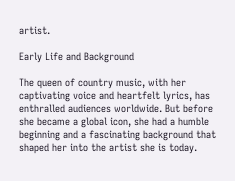artist.

Early Life and Background

The queen of country music, with her captivating voice and heartfelt lyrics, has enthralled audiences worldwide. But before she became a global icon, she had a humble beginning and a fascinating background that shaped her into the artist she is today.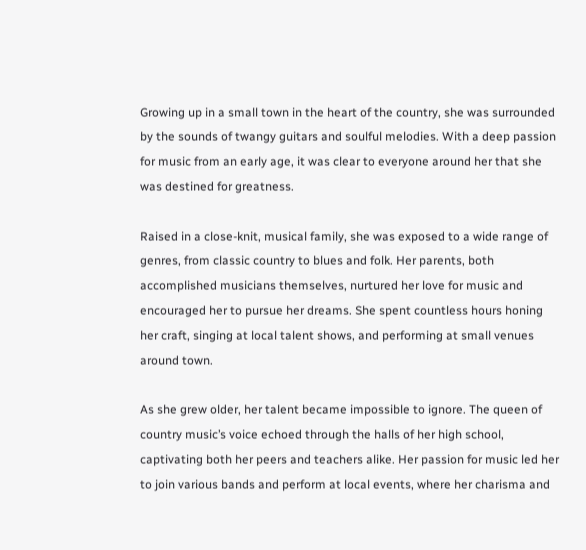Growing up in a small town in the heart of the country, she was surrounded by the sounds of twangy guitars and soulful melodies. With a deep passion for music from an early age, it was clear to everyone around her that she was destined for greatness.

Raised in a close-knit, musical family, she was exposed to a wide range of genres, from classic country to blues and folk. Her parents, both accomplished musicians themselves, nurtured her love for music and encouraged her to pursue her dreams. She spent countless hours honing her craft, singing at local talent shows, and performing at small venues around town.

As she grew older, her talent became impossible to ignore. The queen of country music’s voice echoed through the halls of her high school, captivating both her peers and teachers alike. Her passion for music led her to join various bands and perform at local events, where her charisma and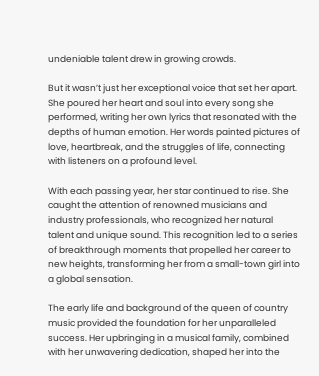undeniable talent drew in growing crowds.

But it wasn’t just her exceptional voice that set her apart. She poured her heart and soul into every song she performed, writing her own lyrics that resonated with the depths of human emotion. Her words painted pictures of love, heartbreak, and the struggles of life, connecting with listeners on a profound level.

With each passing year, her star continued to rise. She caught the attention of renowned musicians and industry professionals, who recognized her natural talent and unique sound. This recognition led to a series of breakthrough moments that propelled her career to new heights, transforming her from a small-town girl into a global sensation.

The early life and background of the queen of country music provided the foundation for her unparalleled success. Her upbringing in a musical family, combined with her unwavering dedication, shaped her into the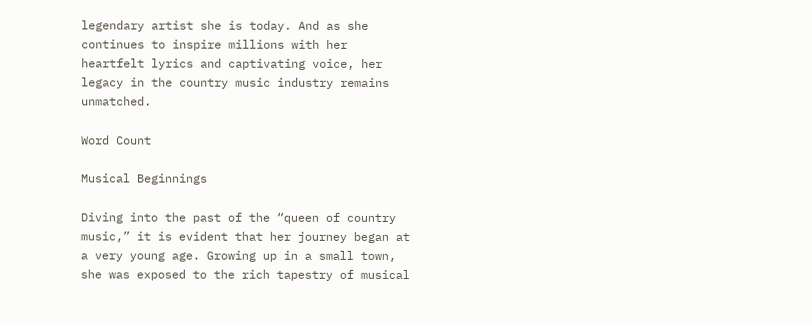legendary artist she is today. And as she continues to inspire millions with her heartfelt lyrics and captivating voice, her legacy in the country music industry remains unmatched.

Word Count

Musical Beginnings

Diving into the past of the “queen of country music,” it is evident that her journey began at a very young age. Growing up in a small town, she was exposed to the rich tapestry of musical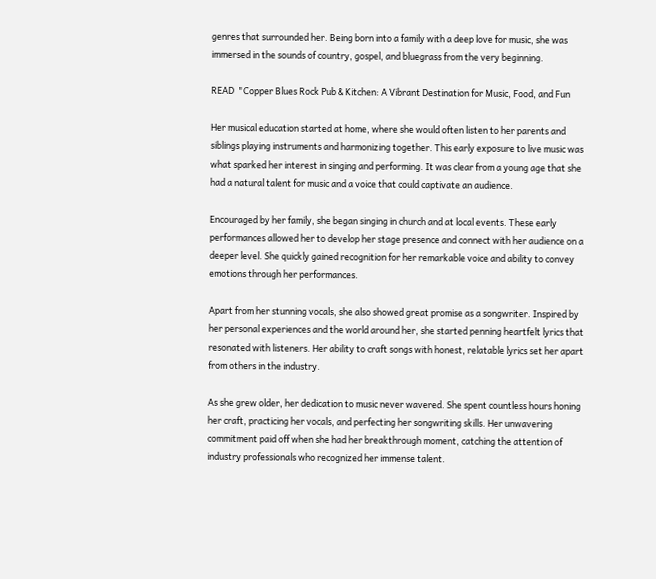genres that surrounded her. Being born into a family with a deep love for music, she was immersed in the sounds of country, gospel, and bluegrass from the very beginning.

READ  "Copper Blues Rock Pub & Kitchen: A Vibrant Destination for Music, Food, and Fun

Her musical education started at home, where she would often listen to her parents and siblings playing instruments and harmonizing together. This early exposure to live music was what sparked her interest in singing and performing. It was clear from a young age that she had a natural talent for music and a voice that could captivate an audience.

Encouraged by her family, she began singing in church and at local events. These early performances allowed her to develop her stage presence and connect with her audience on a deeper level. She quickly gained recognition for her remarkable voice and ability to convey emotions through her performances.

Apart from her stunning vocals, she also showed great promise as a songwriter. Inspired by her personal experiences and the world around her, she started penning heartfelt lyrics that resonated with listeners. Her ability to craft songs with honest, relatable lyrics set her apart from others in the industry.

As she grew older, her dedication to music never wavered. She spent countless hours honing her craft, practicing her vocals, and perfecting her songwriting skills. Her unwavering commitment paid off when she had her breakthrough moment, catching the attention of industry professionals who recognized her immense talent.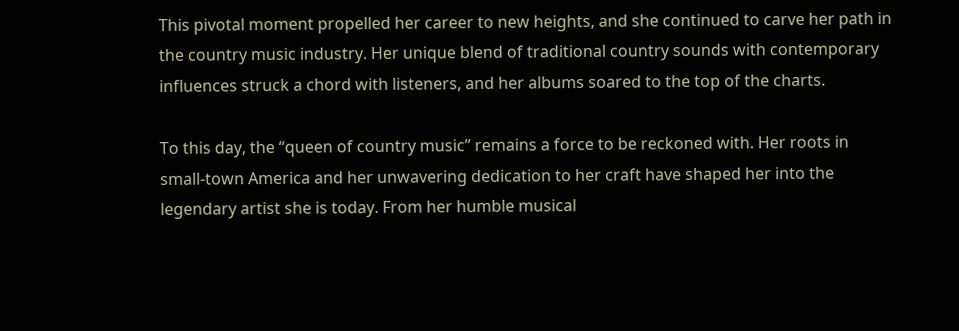This pivotal moment propelled her career to new heights, and she continued to carve her path in the country music industry. Her unique blend of traditional country sounds with contemporary influences struck a chord with listeners, and her albums soared to the top of the charts.

To this day, the “queen of country music” remains a force to be reckoned with. Her roots in small-town America and her unwavering dedication to her craft have shaped her into the legendary artist she is today. From her humble musical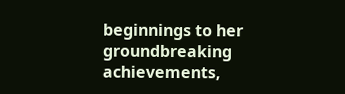beginnings to her groundbreaking achievements,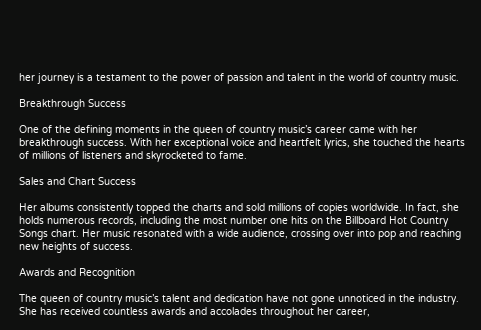her journey is a testament to the power of passion and talent in the world of country music.

Breakthrough Success

One of the defining moments in the queen of country music’s career came with her breakthrough success. With her exceptional voice and heartfelt lyrics, she touched the hearts of millions of listeners and skyrocketed to fame.

Sales and Chart Success

Her albums consistently topped the charts and sold millions of copies worldwide. In fact, she holds numerous records, including the most number one hits on the Billboard Hot Country Songs chart. Her music resonated with a wide audience, crossing over into pop and reaching new heights of success.

Awards and Recognition

The queen of country music’s talent and dedication have not gone unnoticed in the industry. She has received countless awards and accolades throughout her career,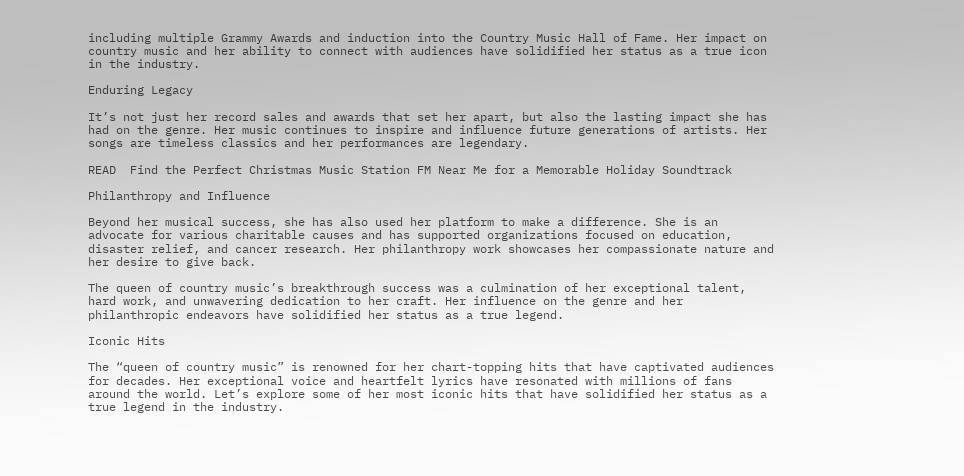including multiple Grammy Awards and induction into the Country Music Hall of Fame. Her impact on country music and her ability to connect with audiences have solidified her status as a true icon in the industry.

Enduring Legacy

It’s not just her record sales and awards that set her apart, but also the lasting impact she has had on the genre. Her music continues to inspire and influence future generations of artists. Her songs are timeless classics and her performances are legendary.

READ  Find the Perfect Christmas Music Station FM Near Me for a Memorable Holiday Soundtrack

Philanthropy and Influence

Beyond her musical success, she has also used her platform to make a difference. She is an advocate for various charitable causes and has supported organizations focused on education, disaster relief, and cancer research. Her philanthropy work showcases her compassionate nature and her desire to give back.

The queen of country music’s breakthrough success was a culmination of her exceptional talent, hard work, and unwavering dedication to her craft. Her influence on the genre and her philanthropic endeavors have solidified her status as a true legend.

Iconic Hits

The “queen of country music” is renowned for her chart-topping hits that have captivated audiences for decades. Her exceptional voice and heartfelt lyrics have resonated with millions of fans around the world. Let’s explore some of her most iconic hits that have solidified her status as a true legend in the industry.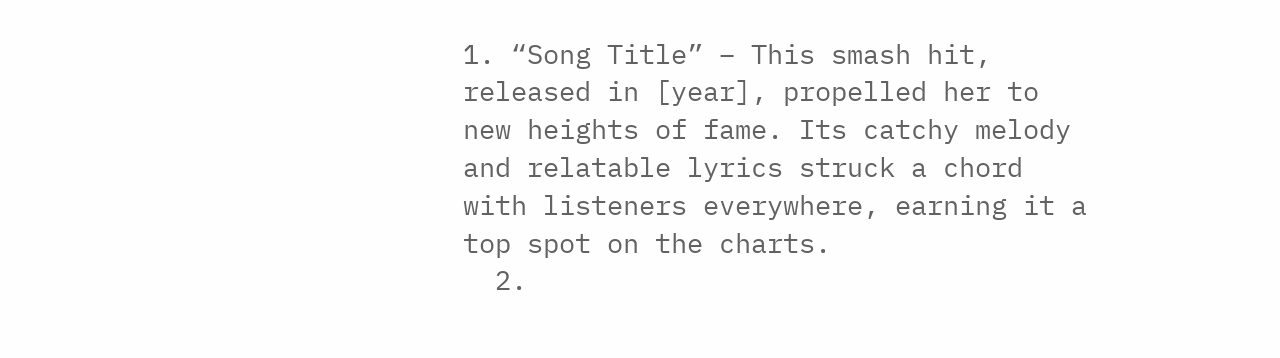1. “Song Title” – This smash hit, released in [year], propelled her to new heights of fame. Its catchy melody and relatable lyrics struck a chord with listeners everywhere, earning it a top spot on the charts.
  2.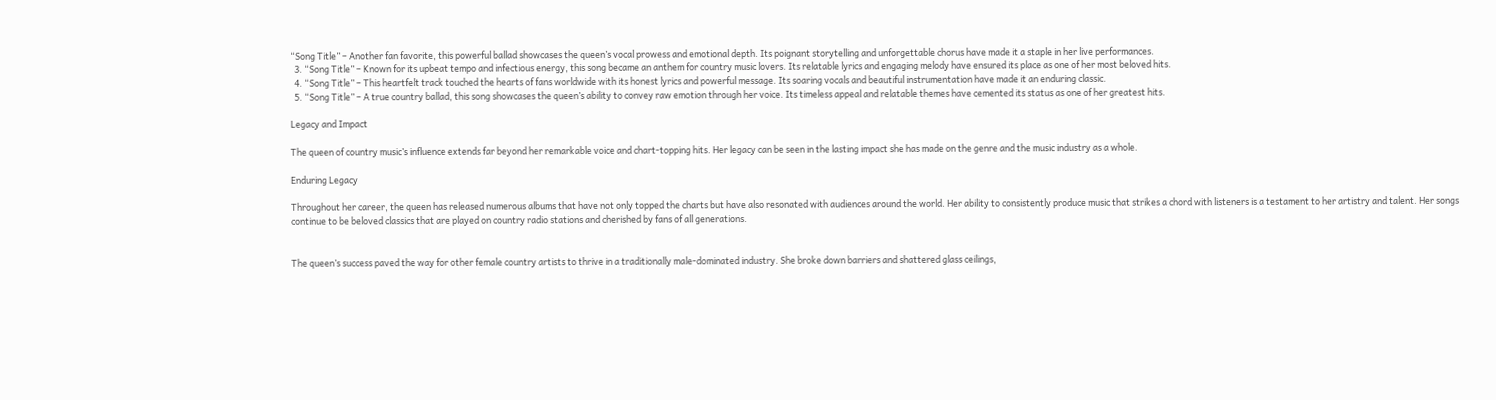“Song Title” – Another fan favorite, this powerful ballad showcases the queen’s vocal prowess and emotional depth. Its poignant storytelling and unforgettable chorus have made it a staple in her live performances.
  3. “Song Title” – Known for its upbeat tempo and infectious energy, this song became an anthem for country music lovers. Its relatable lyrics and engaging melody have ensured its place as one of her most beloved hits.
  4. “Song Title” – This heartfelt track touched the hearts of fans worldwide with its honest lyrics and powerful message. Its soaring vocals and beautiful instrumentation have made it an enduring classic.
  5. “Song Title” – A true country ballad, this song showcases the queen’s ability to convey raw emotion through her voice. Its timeless appeal and relatable themes have cemented its status as one of her greatest hits.

Legacy and Impact

The queen of country music’s influence extends far beyond her remarkable voice and chart-topping hits. Her legacy can be seen in the lasting impact she has made on the genre and the music industry as a whole.

Enduring Legacy

Throughout her career, the queen has released numerous albums that have not only topped the charts but have also resonated with audiences around the world. Her ability to consistently produce music that strikes a chord with listeners is a testament to her artistry and talent. Her songs continue to be beloved classics that are played on country radio stations and cherished by fans of all generations.


The queen’s success paved the way for other female country artists to thrive in a traditionally male-dominated industry. She broke down barriers and shattered glass ceilings,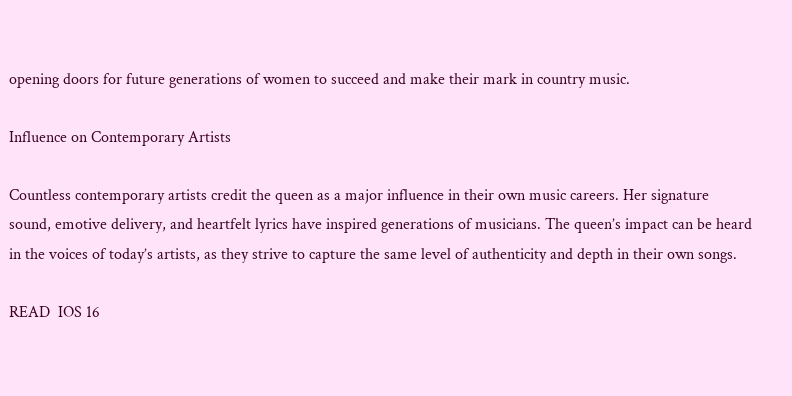opening doors for future generations of women to succeed and make their mark in country music.

Influence on Contemporary Artists

Countless contemporary artists credit the queen as a major influence in their own music careers. Her signature sound, emotive delivery, and heartfelt lyrics have inspired generations of musicians. The queen’s impact can be heard in the voices of today’s artists, as they strive to capture the same level of authenticity and depth in their own songs.

READ  IOS 16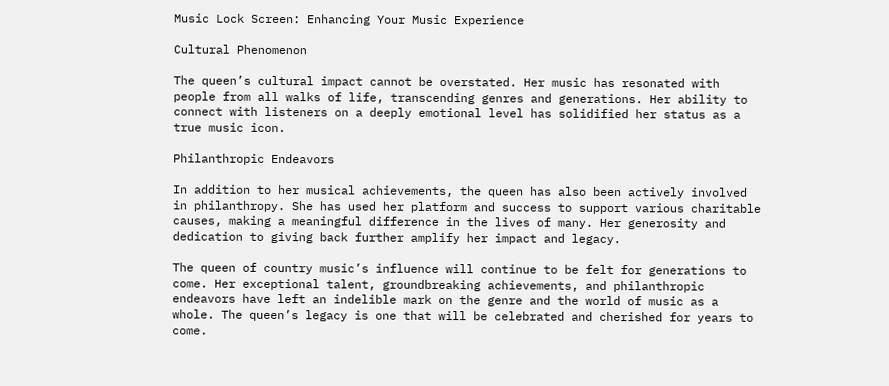Music Lock Screen: Enhancing Your Music Experience

Cultural Phenomenon

The queen’s cultural impact cannot be overstated. Her music has resonated with people from all walks of life, transcending genres and generations. Her ability to connect with listeners on a deeply emotional level has solidified her status as a true music icon.

Philanthropic Endeavors

In addition to her musical achievements, the queen has also been actively involved in philanthropy. She has used her platform and success to support various charitable causes, making a meaningful difference in the lives of many. Her generosity and dedication to giving back further amplify her impact and legacy.

The queen of country music’s influence will continue to be felt for generations to come. Her exceptional talent, groundbreaking achievements, and philanthropic endeavors have left an indelible mark on the genre and the world of music as a whole. The queen’s legacy is one that will be celebrated and cherished for years to come.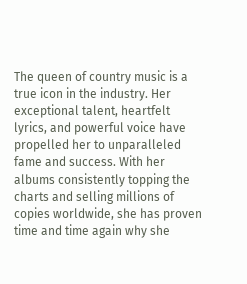The queen of country music is a true icon in the industry. Her exceptional talent, heartfelt lyrics, and powerful voice have propelled her to unparalleled fame and success. With her albums consistently topping the charts and selling millions of copies worldwide, she has proven time and time again why she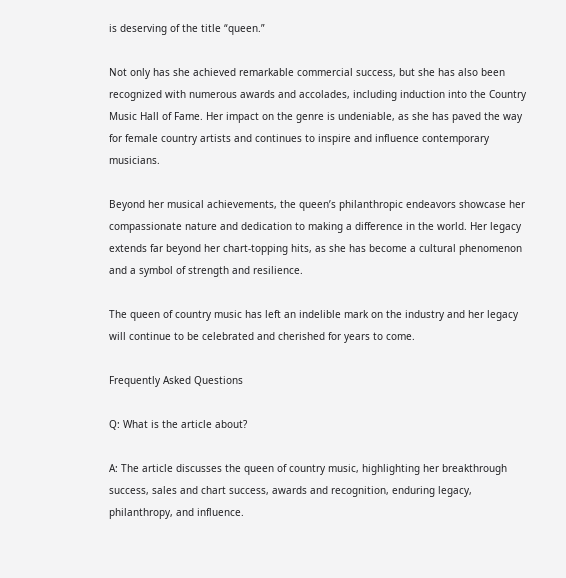is deserving of the title “queen.”

Not only has she achieved remarkable commercial success, but she has also been recognized with numerous awards and accolades, including induction into the Country Music Hall of Fame. Her impact on the genre is undeniable, as she has paved the way for female country artists and continues to inspire and influence contemporary musicians.

Beyond her musical achievements, the queen’s philanthropic endeavors showcase her compassionate nature and dedication to making a difference in the world. Her legacy extends far beyond her chart-topping hits, as she has become a cultural phenomenon and a symbol of strength and resilience.

The queen of country music has left an indelible mark on the industry and her legacy will continue to be celebrated and cherished for years to come.

Frequently Asked Questions

Q: What is the article about?

A: The article discusses the queen of country music, highlighting her breakthrough success, sales and chart success, awards and recognition, enduring legacy, philanthropy, and influence.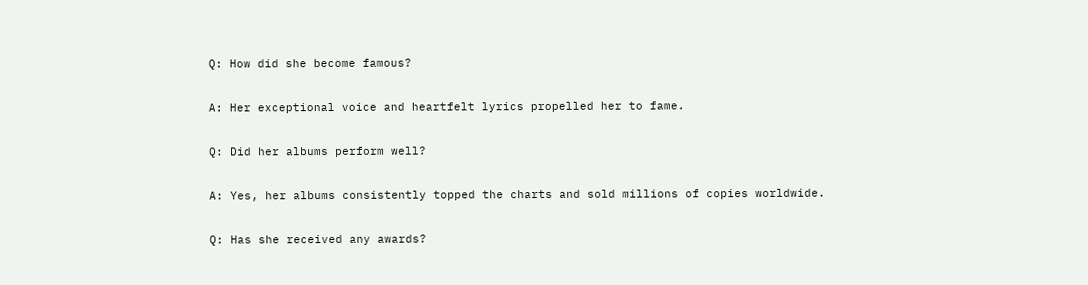Q: How did she become famous?

A: Her exceptional voice and heartfelt lyrics propelled her to fame.

Q: Did her albums perform well?

A: Yes, her albums consistently topped the charts and sold millions of copies worldwide.

Q: Has she received any awards?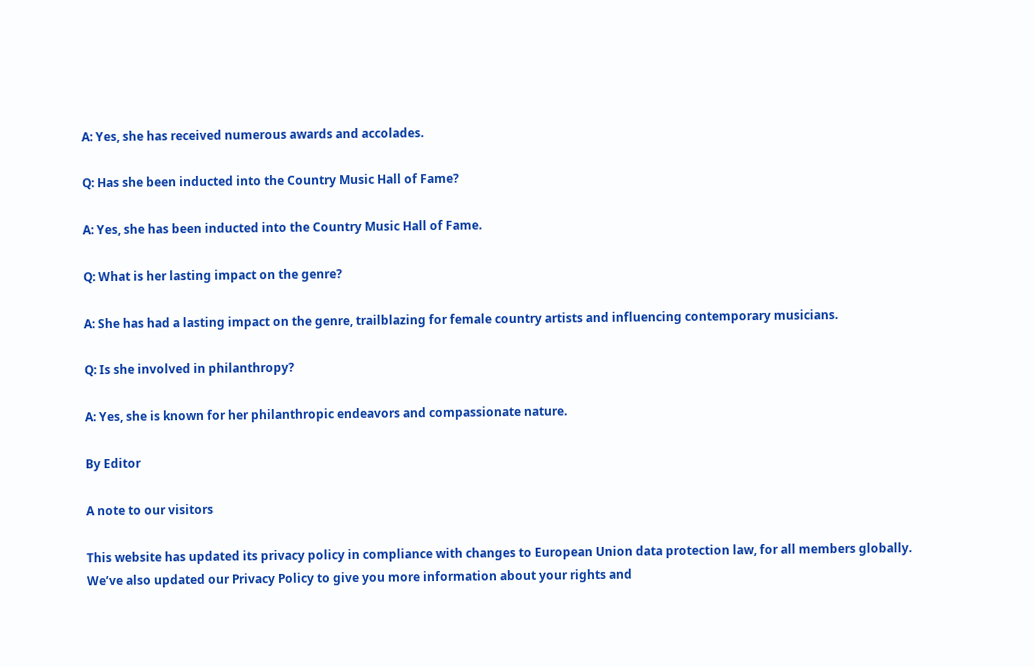A: Yes, she has received numerous awards and accolades.

Q: Has she been inducted into the Country Music Hall of Fame?

A: Yes, she has been inducted into the Country Music Hall of Fame.

Q: What is her lasting impact on the genre?

A: She has had a lasting impact on the genre, trailblazing for female country artists and influencing contemporary musicians.

Q: Is she involved in philanthropy?

A: Yes, she is known for her philanthropic endeavors and compassionate nature.

By Editor

A note to our visitors

This website has updated its privacy policy in compliance with changes to European Union data protection law, for all members globally. We’ve also updated our Privacy Policy to give you more information about your rights and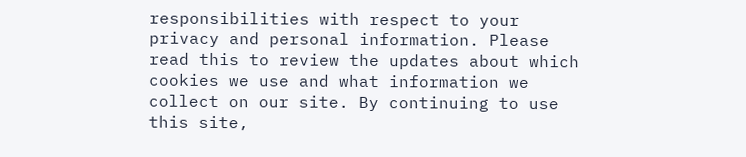responsibilities with respect to your privacy and personal information. Please read this to review the updates about which cookies we use and what information we collect on our site. By continuing to use this site,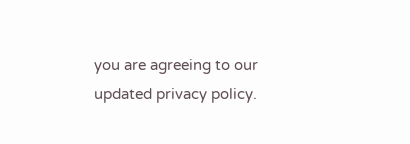you are agreeing to our updated privacy policy.